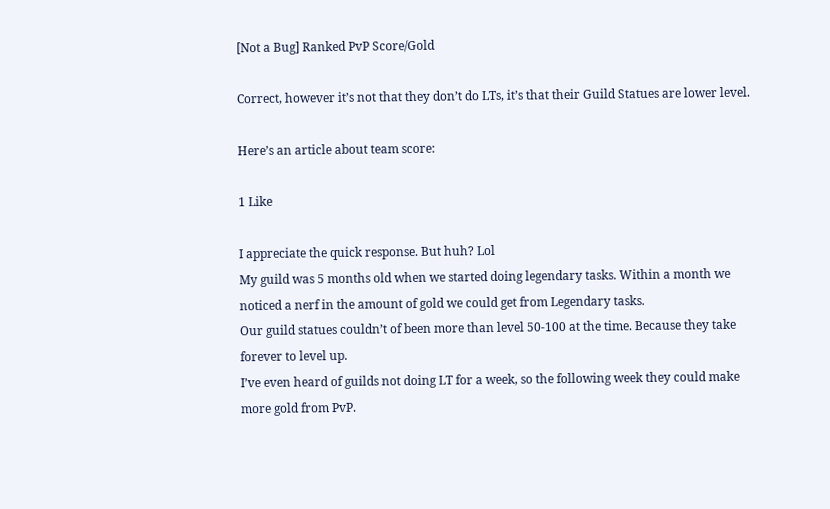[Not a Bug] Ranked PvP Score/Gold

Correct, however it’s not that they don’t do LTs, it’s that their Guild Statues are lower level.

Here’s an article about team score:

1 Like

I appreciate the quick response. But huh? Lol
My guild was 5 months old when we started doing legendary tasks. Within a month we noticed a nerf in the amount of gold we could get from Legendary tasks.
Our guild statues couldn’t of been more than level 50-100 at the time. Because they take forever to level up.
I’ve even heard of guilds not doing LT for a week, so the following week they could make more gold from PvP.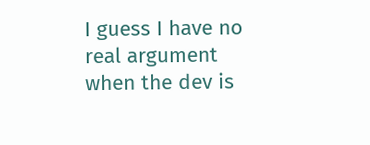I guess I have no real argument when the dev is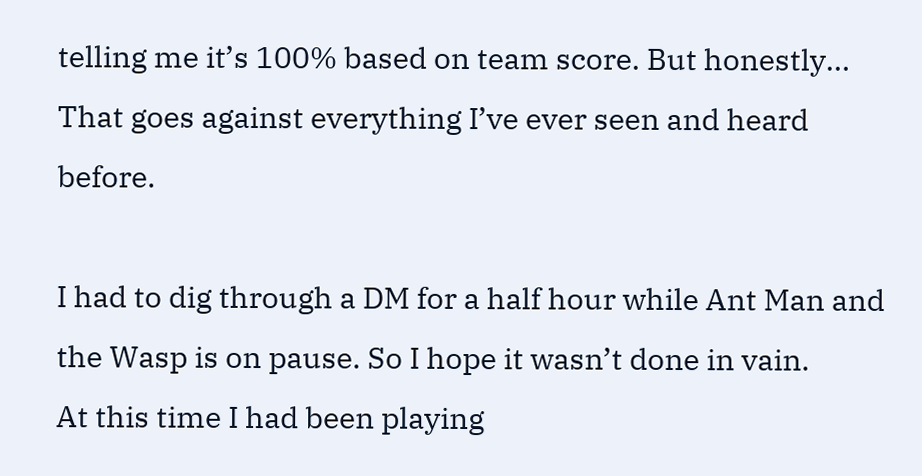telling me it’s 100% based on team score. But honestly… That goes against everything I’ve ever seen and heard before.

I had to dig through a DM for a half hour while Ant Man and the Wasp is on pause. So I hope it wasn’t done in vain.
At this time I had been playing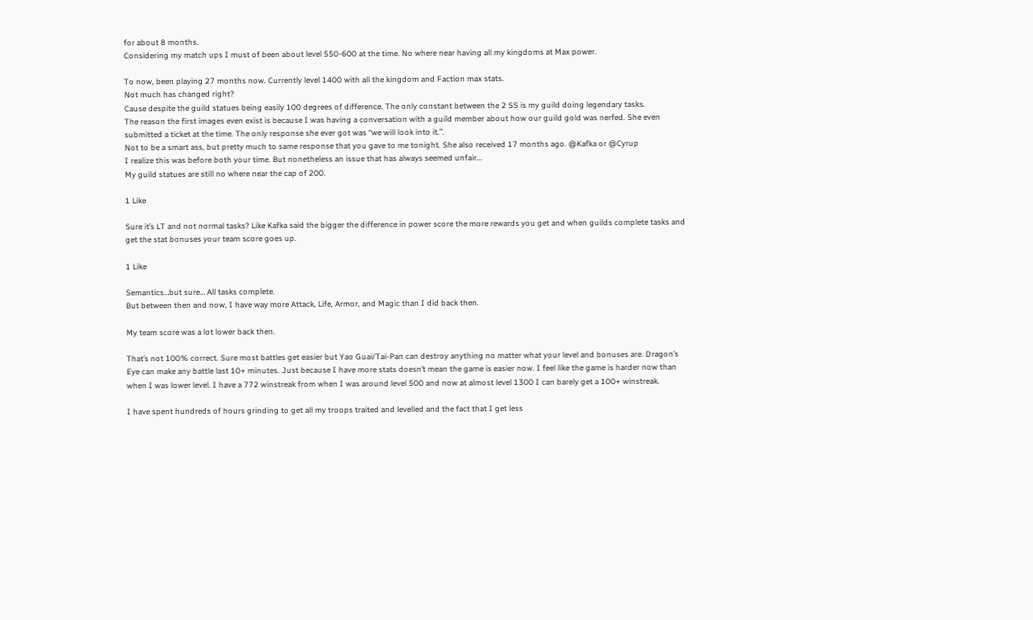for about 8 months.
Considering my match ups I must of been about level 550-600 at the time. No where near having all my kingdoms at Max power.

To now, been playing 27 months now. Currently level 1400 with all the kingdom and Faction max stats.
Not much has changed right?
Cause despite the guild statues being easily 100 degrees of difference. The only constant between the 2 SS is my guild doing legendary tasks.
The reason the first images even exist is because I was having a conversation with a guild member about how our guild gold was nerfed. She even submitted a ticket at the time. The only response she ever got was “we will look into it.”.
Not to be a smart ass, but pretty much to same response that you gave to me tonight. She also received 17 months ago. @Kafka or @Cyrup
I realize this was before both your time. But nonetheless an issue that has always seemed unfair…
My guild statues are still no where near the cap of 200.

1 Like

Sure it’s LT and not normal tasks? Like Kafka said the bigger the difference in power score the more rewards you get and when guilds complete tasks and get the stat bonuses your team score goes up.

1 Like

Semantics…but sure… All tasks complete.
But between then and now, I have way more Attack, Life, Armor, and Magic than I did back then.

My team score was a lot lower back then.

That’s not 100% correct. Sure most battles get easier but Yao Guai/Tai-Pan can destroy anything no matter what your level and bonuses are. Dragon’s Eye can make any battle last 10+ minutes. Just because I have more stats doesn’t mean the game is easier now. I feel like the game is harder now than when I was lower level. I have a 772 winstreak from when I was around level 500 and now at almost level 1300 I can barely get a 100+ winstreak.

I have spent hundreds of hours grinding to get all my troops traited and levelled and the fact that I get less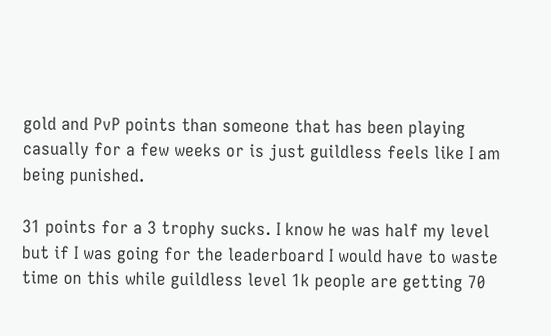gold and PvP points than someone that has been playing casually for a few weeks or is just guildless feels like I am being punished.

31 points for a 3 trophy sucks. I know he was half my level but if I was going for the leaderboard I would have to waste time on this while guildless level 1k people are getting 70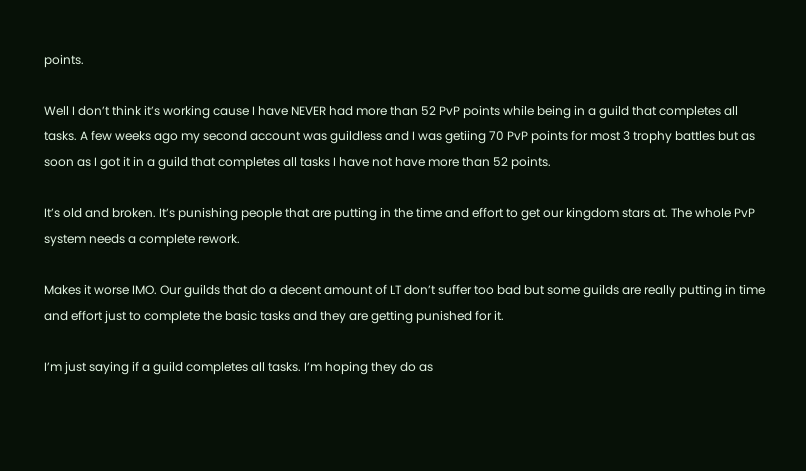points.

Well I don’t think it’s working cause I have NEVER had more than 52 PvP points while being in a guild that completes all tasks. A few weeks ago my second account was guildless and I was getiing 70 PvP points for most 3 trophy battles but as soon as I got it in a guild that completes all tasks I have not have more than 52 points.

It’s old and broken. It’s punishing people that are putting in the time and effort to get our kingdom stars at. The whole PvP system needs a complete rework.

Makes it worse IMO. Our guilds that do a decent amount of LT don’t suffer too bad but some guilds are really putting in time and effort just to complete the basic tasks and they are getting punished for it.

I’m just saying if a guild completes all tasks. I’m hoping they do as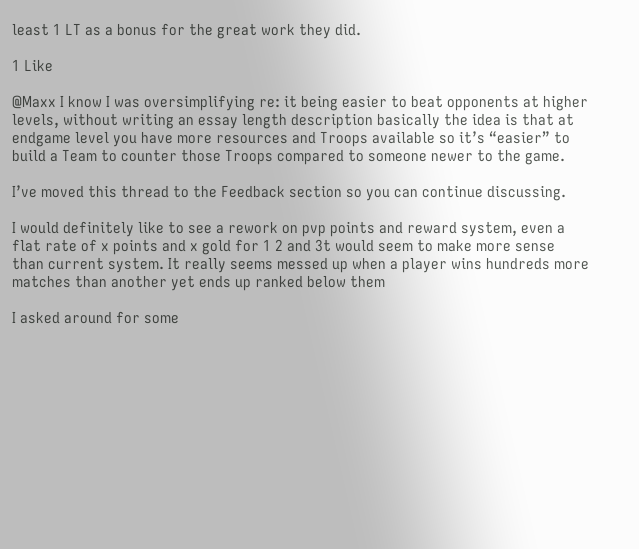least 1 LT as a bonus for the great work they did.

1 Like

@Maxx I know I was oversimplifying re: it being easier to beat opponents at higher levels, without writing an essay length description basically the idea is that at endgame level you have more resources and Troops available so it’s “easier” to build a Team to counter those Troops compared to someone newer to the game.

I’ve moved this thread to the Feedback section so you can continue discussing.

I would definitely like to see a rework on pvp points and reward system, even a flat rate of x points and x gold for 1 2 and 3t would seem to make more sense than current system. It really seems messed up when a player wins hundreds more matches than another yet ends up ranked below them

I asked around for some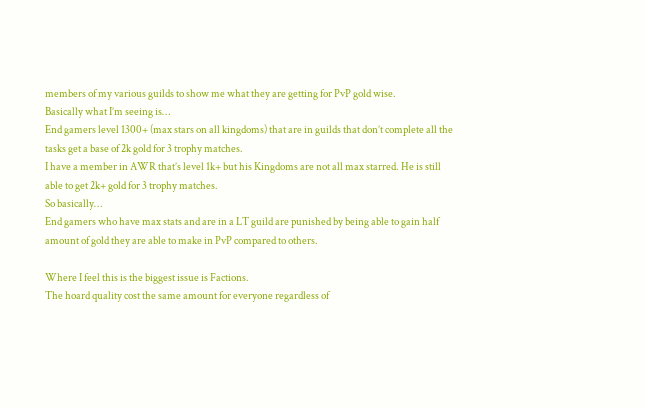members of my various guilds to show me what they are getting for PvP gold wise.
Basically what I’m seeing is…
End gamers level 1300+ (max stars on all kingdoms) that are in guilds that don’t complete all the tasks get a base of 2k gold for 3 trophy matches.
I have a member in AWR that’s level 1k+ but his Kingdoms are not all max starred. He is still able to get 2k+ gold for 3 trophy matches.
So basically…
End gamers who have max stats and are in a LT guild are punished by being able to gain half amount of gold they are able to make in PvP compared to others.

Where I feel this is the biggest issue is Factions.
The hoard quality cost the same amount for everyone regardless of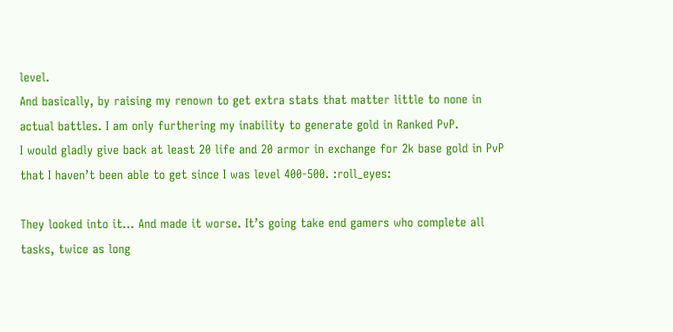level.
And basically, by raising my renown to get extra stats that matter little to none in actual battles. I am only furthering my inability to generate gold in Ranked PvP.
I would gladly give back at least 20 life and 20 armor in exchange for 2k base gold in PvP that I haven’t been able to get since I was level 400-500. :roll_eyes:

They looked into it… And made it worse. It’s going take end gamers who complete all tasks, twice as long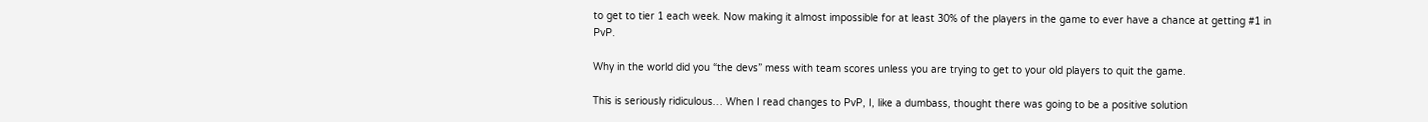to get to tier 1 each week. Now making it almost impossible for at least 30% of the players in the game to ever have a chance at getting #1 in PvP.

Why in the world did you “the devs” mess with team scores unless you are trying to get to your old players to quit the game.

This is seriously ridiculous… When I read changes to PvP, I, like a dumbass, thought there was going to be a positive solution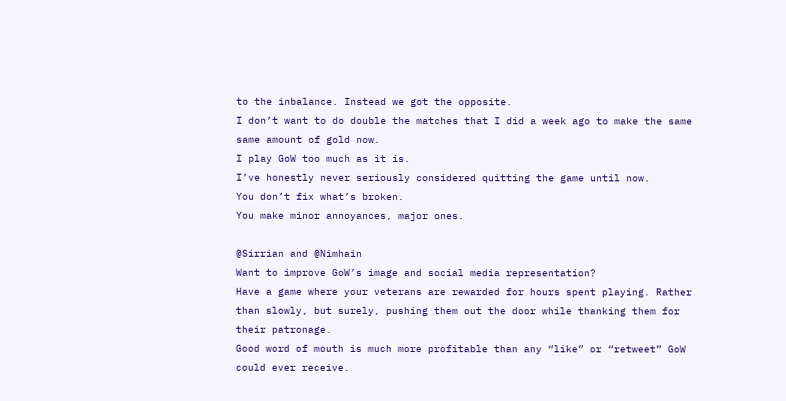to the inbalance. Instead we got the opposite.
I don’t want to do double the matches that I did a week ago to make the same same amount of gold now.
I play GoW too much as it is.
I’ve honestly never seriously considered quitting the game until now.
You don’t fix what’s broken.
You make minor annoyances, major ones.

@Sirrian and @Nimhain
Want to improve GoW’s image and social media representation?
Have a game where your veterans are rewarded for hours spent playing. Rather than slowly, but surely, pushing them out the door while thanking them for their patronage.
Good word of mouth is much more profitable than any “like” or “retweet” GoW could ever receive.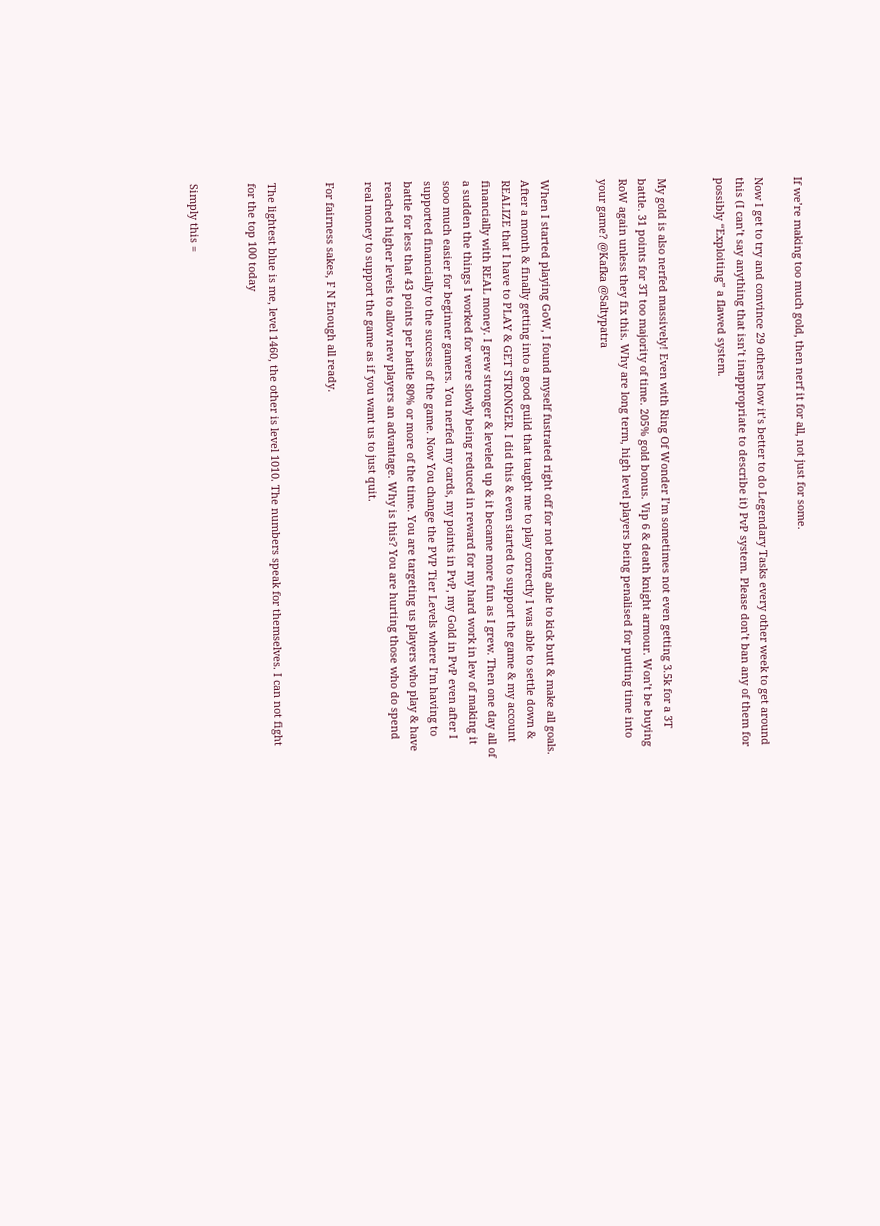If we’re making too much gold, then nerf it for all, not just for some.

Now I get to try and convince 29 others how it’s better to do Legendary Tasks every other week to get around this (I can’t say anything that isn’t inappropriate to describe it) PvP system. Please don’t ban any of them for possibly “Exploiting” a flawed system.


My gold is also nerfed massively! Even with Ring Of Wonder I’m sometimes not even getting 3.5k for a 3T battle. 31 points for 3T too majority of time. 205% gold bonus. Vip 6 & death knight armour. Won’t be buying RoW again unless they fix this. Why are long term, high level players being penalised for putting time into your game? @Kafka @Saltypatra


When I started playing GoW, I found myself fustrated right off for not being able to kick butt & make all goals. After a month & finally getting into a good guild that taught me to play correctly I was able to settle down & REALIZE that I have to PLAY & GET STRONGER. I did this & even started to support the game & my account financially with REAL money. I grew stronger & leveled up & it became more fun as I grew. Then one day all of a sudden the things I worked for were slowly being reduced in reward for my hard work in lew of making it sooo much easier for beginner gamers. You nerfed my cards, my points in PvP, my Gold in PvP even after I supported financially to the success of the game. Now You change the PVP Tier Levels where I’m having to battle for less that 43 points per battle 80% or more of the time. You are targeting us players who play & have reached higher levels to allow new players an advantage. Why is this? You are hurting those who do spend real money to support the game as if you want us to just quit.

For fairness sakes, F N Enough all ready.


The lightest blue is me, level 1460, the other is level 1010. The numbers speak for themselves. I can not fight for the top 100 today


Simply this =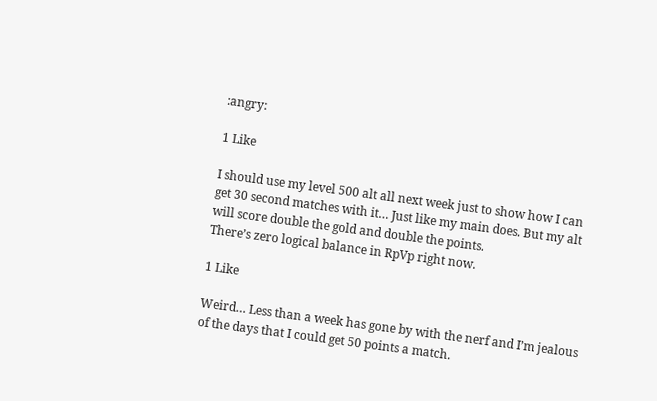:angry:

1 Like

I should use my level 500 alt all next week just to show how I can get 30 second matches with it… Just like my main does. But my alt will score double the gold and double the points.
There’s zero logical balance in RpVp right now.

1 Like

Weird… Less than a week has gone by with the nerf and I’m jealous of the days that I could get 50 points a match.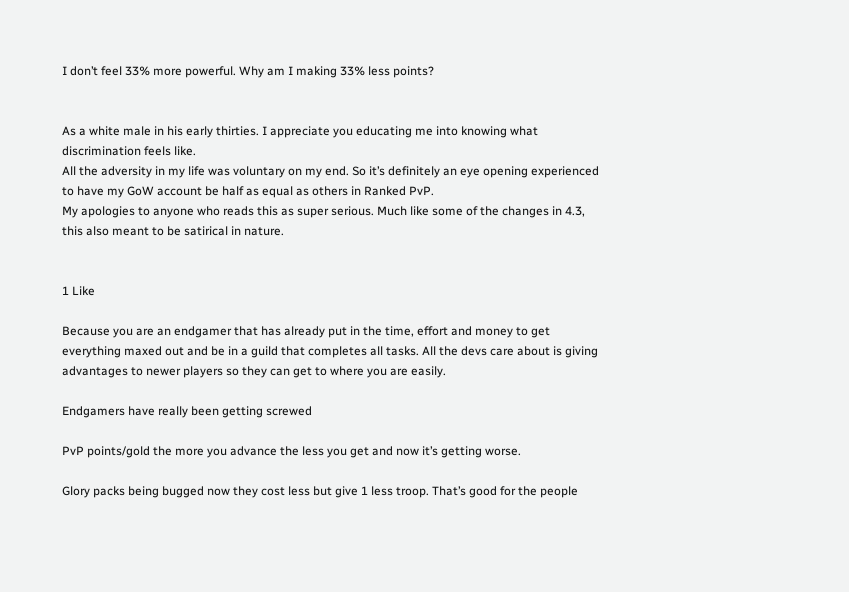I don’t feel 33% more powerful. Why am I making 33% less points?


As a white male in his early thirties. I appreciate you educating me into knowing what discrimination feels like.
All the adversity in my life was voluntary on my end. So it’s definitely an eye opening experienced to have my GoW account be half as equal as others in Ranked PvP.
My apologies to anyone who reads this as super serious. Much like some of the changes in 4.3, this also meant to be satirical in nature.


1 Like

Because you are an endgamer that has already put in the time, effort and money to get everything maxed out and be in a guild that completes all tasks. All the devs care about is giving advantages to newer players so they can get to where you are easily.

Endgamers have really been getting screwed

PvP points/gold the more you advance the less you get and now it’s getting worse.

Glory packs being bugged now they cost less but give 1 less troop. That’s good for the people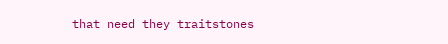that need they traitstones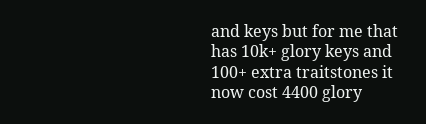and keys but for me that has 10k+ glory keys and 100+ extra traitstones it now cost 4400 glory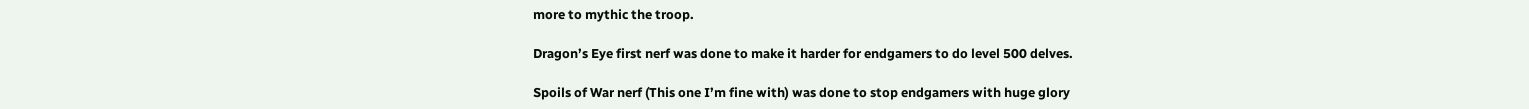more to mythic the troop.

Dragon’s Eye first nerf was done to make it harder for endgamers to do level 500 delves.

Spoils of War nerf (This one I’m fine with) was done to stop endgamers with huge glory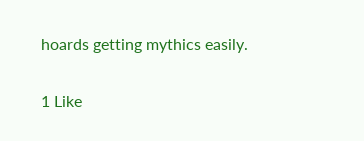hoards getting mythics easily.

1 Like